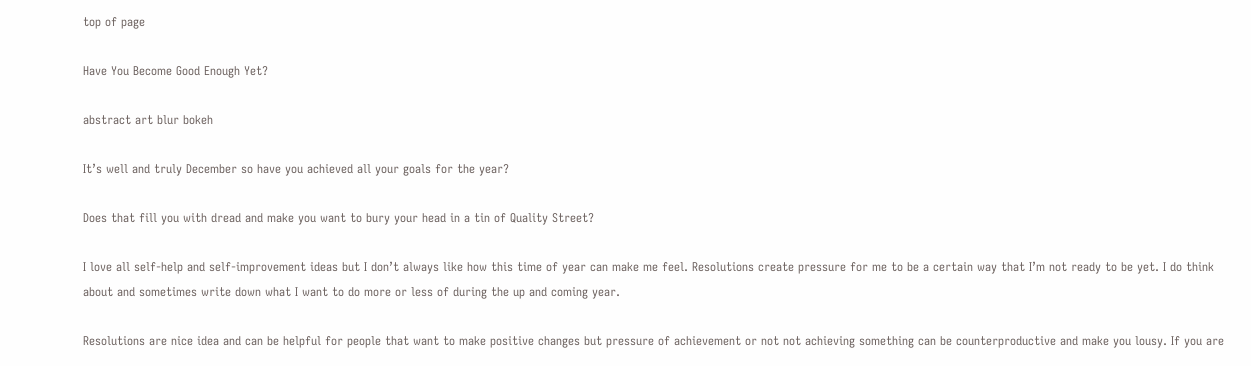top of page

Have You Become Good Enough Yet?

abstract art blur bokeh

It’s well and truly December so have you achieved all your goals for the year?

Does that fill you with dread and make you want to bury your head in a tin of Quality Street?

I love all self-help and self-improvement ideas but I don’t always like how this time of year can make me feel. Resolutions create pressure for me to be a certain way that I’m not ready to be yet. I do think about and sometimes write down what I want to do more or less of during the up and coming year.

Resolutions are nice idea and can be helpful for people that want to make positive changes but pressure of achievement or not not achieving something can be counterproductive and make you lousy. If you are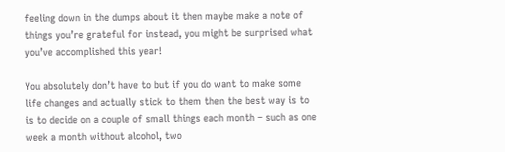feeling down in the dumps about it then maybe make a note of things you’re grateful for instead, you might be surprised what you’ve accomplished this year!

You absolutely don’t have to but if you do want to make some life changes and actually stick to them then the best way is to is to decide on a couple of small things each month – such as one week a month without alcohol, two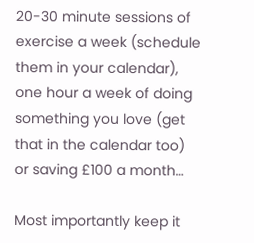20-30 minute sessions of exercise a week (schedule them in your calendar), one hour a week of doing something you love (get that in the calendar too) or saving £100 a month…

Most importantly keep it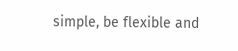simple, be flexible and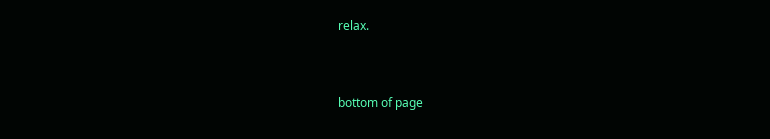relax.


bottom of page